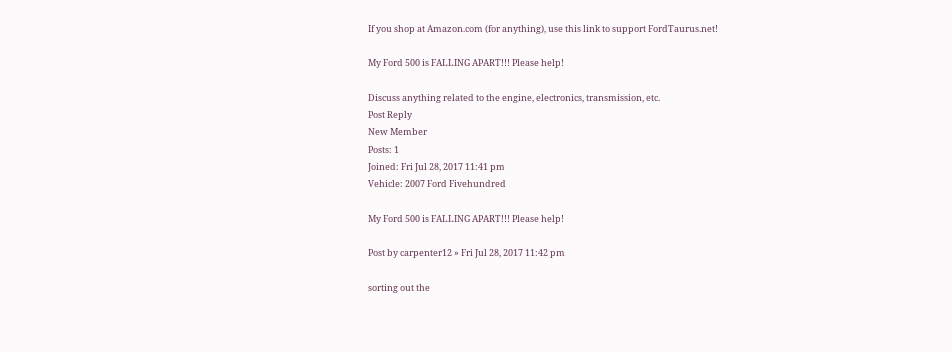If you shop at Amazon.com (for anything), use this link to support FordTaurus.net!

My Ford 500 is FALLING APART!!! Please help!

Discuss anything related to the engine, electronics, transmission, etc.
Post Reply
New Member
Posts: 1
Joined: Fri Jul 28, 2017 11:41 pm
Vehicle: 2007 Ford Fivehundred

My Ford 500 is FALLING APART!!! Please help!

Post by carpenter12 » Fri Jul 28, 2017 11:42 pm

sorting out the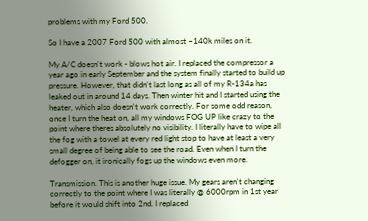problems with my Ford 500.

So I have a 2007 Ford 500 with almost ~140k miles on it.

My A/C doesn't work - blows hot air. I replaced the compressor a year ago in early September and the system finally started to build up pressure. However, that didn't last long as all of my R-134a has leaked out in around 14 days. Then winter hit and I started using the heater, which also doesn't work correctly. For some odd reason, once I turn the heat on, all my windows FOG UP like crazy to the point where theres absolutely no visibility. I literally have to wipe all the fog with a towel at every red light stop to have at least a very small degree of being able to see the road. Even when I turn the defogger on, it ironically fogs up the windows even more.

Transmission. This is another huge issue. My gears aren't changing correctly to the point where I was literally @ 6000rpm in 1st year before it would shift into 2nd. I replaced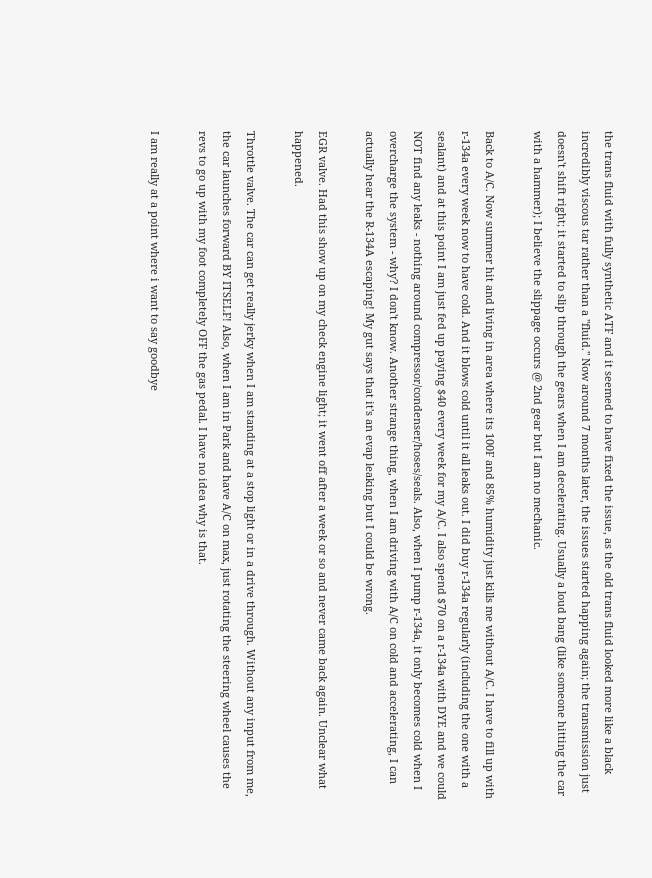the trans fluid with fully synthetic ATF and it seemed to have fixed the issue, as the old trans fluid looked more like a black incredibly viscous tar rather than a "fluid." Now around 7 months later, the issues started happing again; the transmission just doesn't shift right; it started to slip through the gears when I am decelerating. Usually a loud bang (like someone hitting the car with a hammer); I believe the slippage occurs @ 2nd gear but I am no mechanic.

Back to A/C. Now summer hit and living in area where its 100F and 85% humidity just kills me without A/C. I have to fill up with r-134a every week now to have cold. And it blows cold until it all leaks out. I did buy r-134a regularly (including the one with a sealant) and at this point I am just fed up paying $40 every week for my A/C. I also spend $70 on a r-134a with DYE and we could NOT find any leaks - nothing around compressor/condenser/hoses/seals. Also, when I pump r-134a, it only becomes cold when I overcharge the system - why? I don't know. Another strange thing, when I am driving with A/C on cold and accelerating, I can actually hear the R-134A escaping! My gut says that it's an evap leaking but I could be wrong.

EGR valve. Had this show up on my check engine light; it went off after a week or so and never came back again. Unclear what happened.

Throttle valve. The car can get really jerky when I am standing at a stop light or in a drive through. Without any input from me, the car launches forward BY ITSELF! Also, when I am in Park and have A/C on max, just rotating the steering wheel causes the revs to go up with my foot completely OFF the gas pedal. I have no idea why is that.

I am really at a point where i want to say goodbye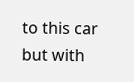to this car but with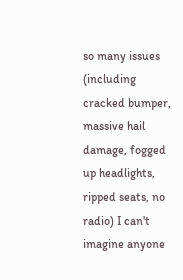so many issues (including cracked bumper, massive hail damage, fogged up headlights, ripped seats, no radio) I can't imagine anyone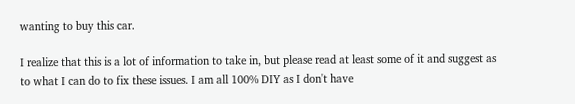wanting to buy this car.

I realize that this is a lot of information to take in, but please read at least some of it and suggest as to what I can do to fix these issues. I am all 100% DIY as I don't have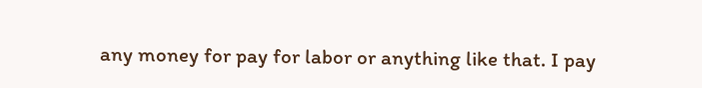any money for pay for labor or anything like that. I pay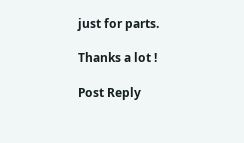just for parts.

Thanks a lot !

Post Reply